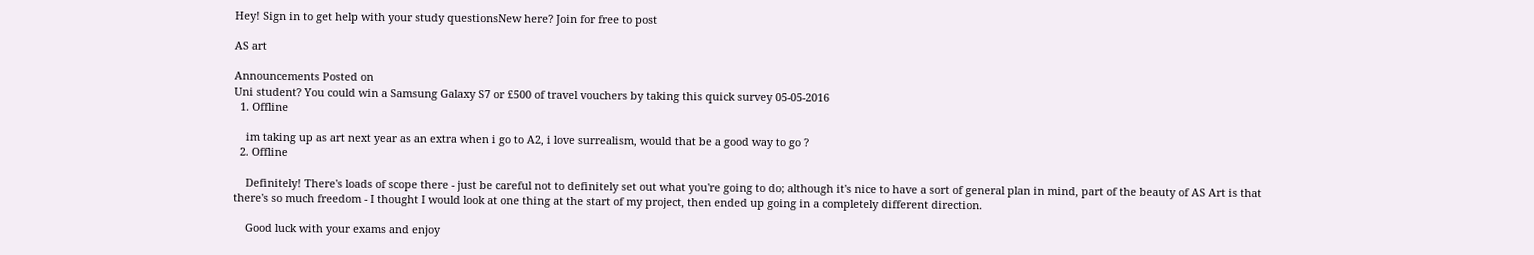Hey! Sign in to get help with your study questionsNew here? Join for free to post

AS art

Announcements Posted on
Uni student? You could win a Samsung Galaxy S7 or £500 of travel vouchers by taking this quick survey 05-05-2016
  1. Offline

    im taking up as art next year as an extra when i go to A2, i love surrealism, would that be a good way to go ?
  2. Offline

    Definitely! There's loads of scope there - just be careful not to definitely set out what you're going to do; although it's nice to have a sort of general plan in mind, part of the beauty of AS Art is that there's so much freedom - I thought I would look at one thing at the start of my project, then ended up going in a completely different direction.

    Good luck with your exams and enjoy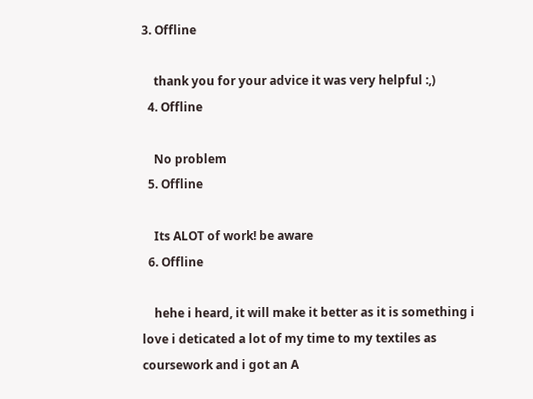3. Offline

    thank you for your advice it was very helpful :,)
  4. Offline

    No problem
  5. Offline

    Its ALOT of work! be aware
  6. Offline

    hehe i heard, it will make it better as it is something i love i deticated a lot of my time to my textiles as coursework and i got an A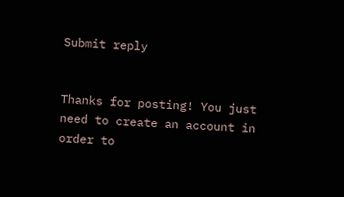Submit reply


Thanks for posting! You just need to create an account in order to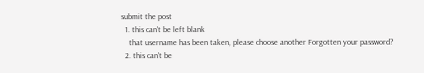submit the post
  1. this can't be left blank
    that username has been taken, please choose another Forgotten your password?
  2. this can't be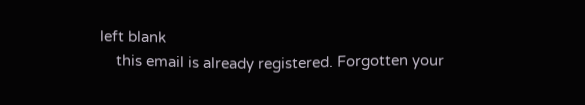left blank
    this email is already registered. Forgotten your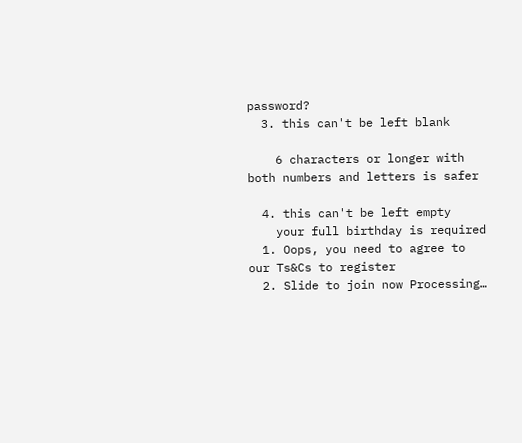password?
  3. this can't be left blank

    6 characters or longer with both numbers and letters is safer

  4. this can't be left empty
    your full birthday is required
  1. Oops, you need to agree to our Ts&Cs to register
  2. Slide to join now Processing…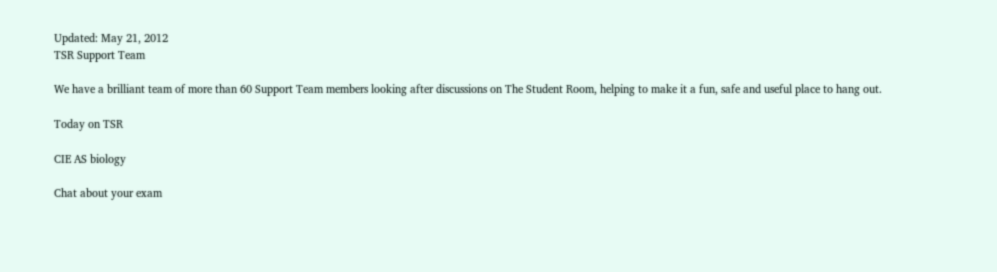Updated: May 21, 2012
TSR Support Team

We have a brilliant team of more than 60 Support Team members looking after discussions on The Student Room, helping to make it a fun, safe and useful place to hang out.

Today on TSR

CIE AS biology

Chat about your exam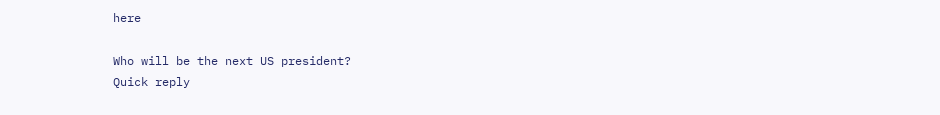here

Who will be the next US president?
Quick reply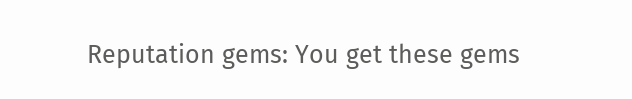Reputation gems: You get these gems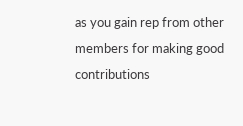as you gain rep from other members for making good contributions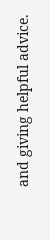and giving helpful advice.